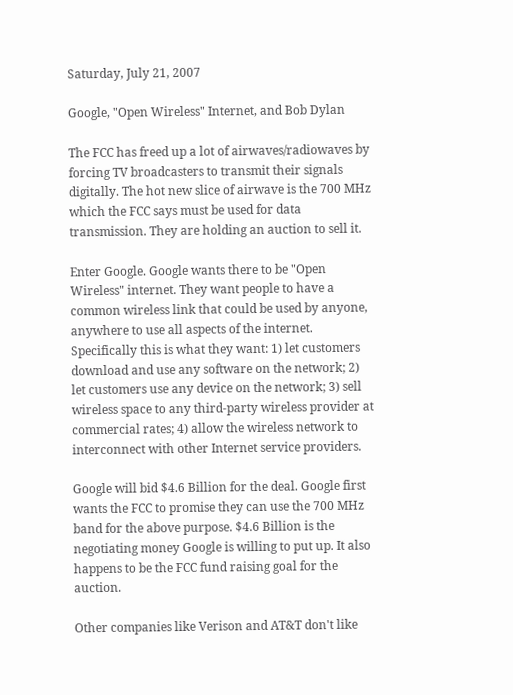Saturday, July 21, 2007

Google, "Open Wireless" Internet, and Bob Dylan

The FCC has freed up a lot of airwaves/radiowaves by forcing TV broadcasters to transmit their signals digitally. The hot new slice of airwave is the 700 MHz which the FCC says must be used for data transmission. They are holding an auction to sell it.

Enter Google. Google wants there to be "Open Wireless" internet. They want people to have a common wireless link that could be used by anyone, anywhere to use all aspects of the internet. Specifically this is what they want: 1) let customers download and use any software on the network; 2) let customers use any device on the network; 3) sell wireless space to any third-party wireless provider at commercial rates; 4) allow the wireless network to interconnect with other Internet service providers.

Google will bid $4.6 Billion for the deal. Google first wants the FCC to promise they can use the 700 MHz band for the above purpose. $4.6 Billion is the negotiating money Google is willing to put up. It also happens to be the FCC fund raising goal for the auction.

Other companies like Verison and AT&T don't like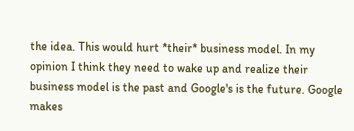the idea. This would hurt *their* business model. In my opinion I think they need to wake up and realize their business model is the past and Google's is the future. Google makes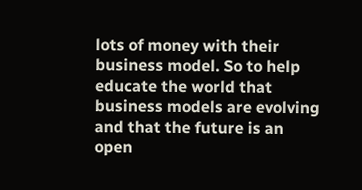lots of money with their business model. So to help educate the world that business models are evolving and that the future is an open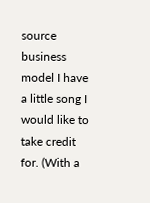source business model I have a little song I would like to take credit for. (With a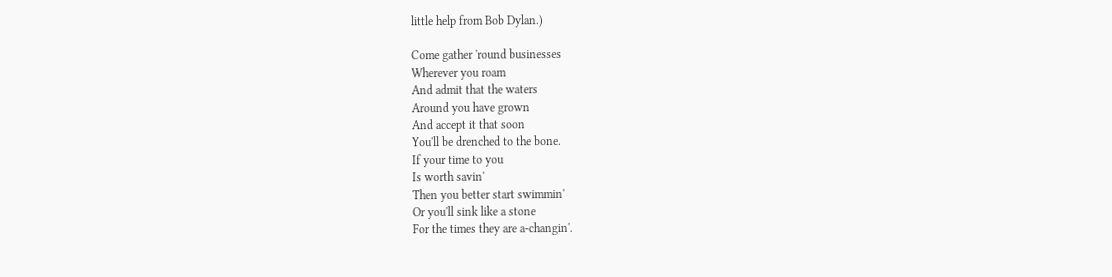little help from Bob Dylan.)

Come gather 'round businesses
Wherever you roam
And admit that the waters
Around you have grown
And accept it that soon
You'll be drenched to the bone.
If your time to you
Is worth savin'
Then you better start swimmin'
Or you'll sink like a stone
For the times they are a-changin'.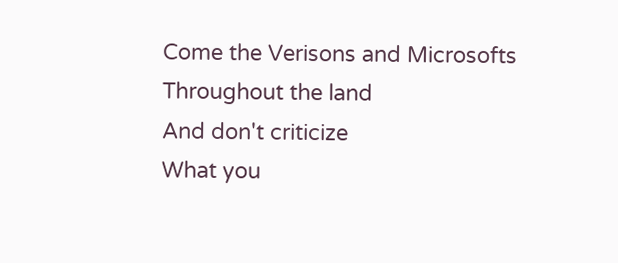Come the Verisons and Microsofts
Throughout the land
And don't criticize
What you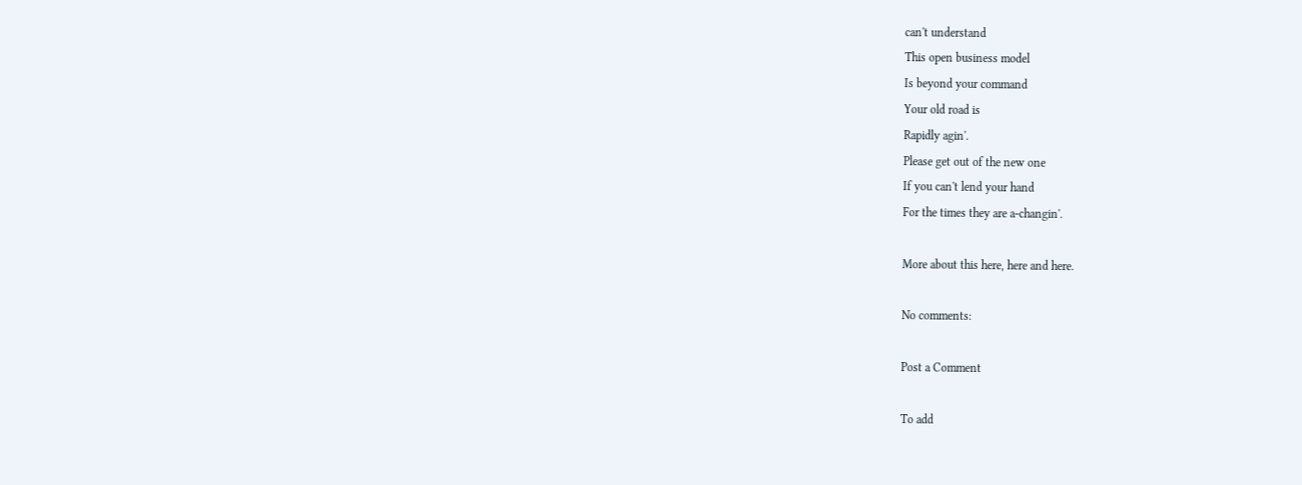can't understand
This open business model
Is beyond your command
Your old road is
Rapidly agin'.
Please get out of the new one
If you can't lend your hand
For the times they are a-changin'.

More about this here, here and here.

No comments:

Post a Comment

To add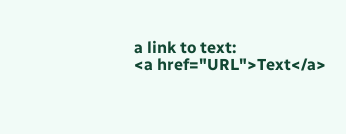a link to text:
<a href="URL">Text</a>